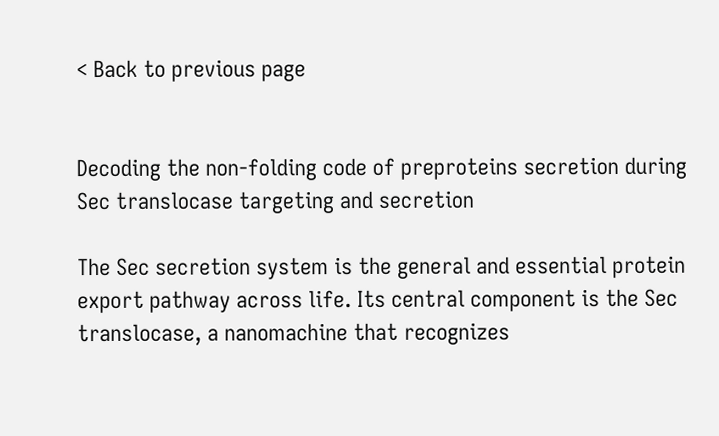< Back to previous page


Decoding the non-folding code of preproteins secretion during Sec translocase targeting and secretion

The Sec secretion system is the general and essential protein export pathway across life. Its central component is the Sec translocase, a nanomachine that recognizes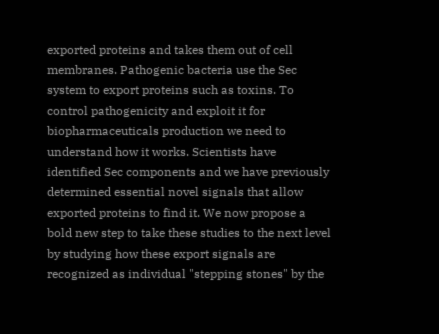exported proteins and takes them out of cell membranes. Pathogenic bacteria use the Sec system to export proteins such as toxins. To control pathogenicity and exploit it for biopharmaceuticals production we need to understand how it works. Scientists have identified Sec components and we have previously determined essential novel signals that allow exported proteins to find it. We now propose a bold new step to take these studies to the next level by studying how these export signals are recognized as individual "stepping stones" by the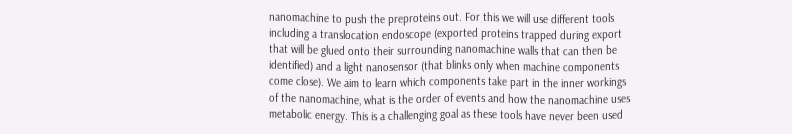nanomachine to push the preproteins out. For this we will use different tools including a translocation endoscope (exported proteins trapped during export that will be glued onto their surrounding nanomachine walls that can then be identified) and a light nanosensor (that blinks only when machine components come close). We aim to learn which components take part in the inner workings of the nanomachine, what is the order of events and how the nanomachine uses metabolic energy. This is a challenging goal as these tools have never been used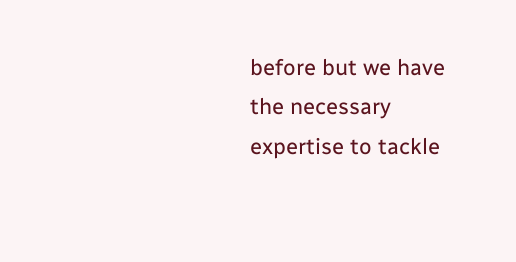before but we have the necessary expertise to tackle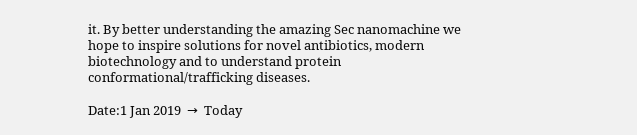it. By better understanding the amazing Sec nanomachine we hope to inspire solutions for novel antibiotics, modern biotechnology and to understand protein conformational/trafficking diseases.

Date:1 Jan 2019  →  Today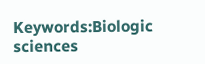Keywords:Biologic sciences